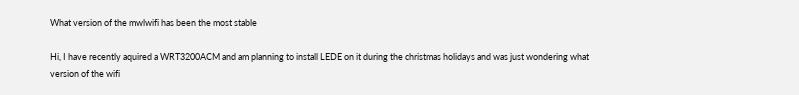What version of the mwlwifi has been the most stable

Hi, I have recently aquired a WRT3200ACM and am planning to install LEDE on it during the christmas holidays and was just wondering what version of the wifi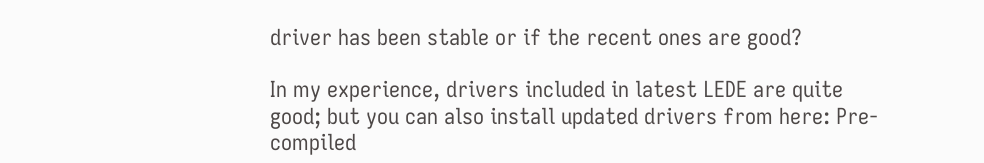driver has been stable or if the recent ones are good?

In my experience, drivers included in latest LEDE are quite good; but you can also install updated drivers from here: Pre-compiled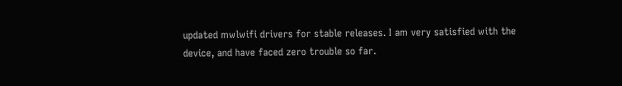updated mwlwifi drivers for stable releases. I am very satisfied with the device, and have faced zero trouble so far.